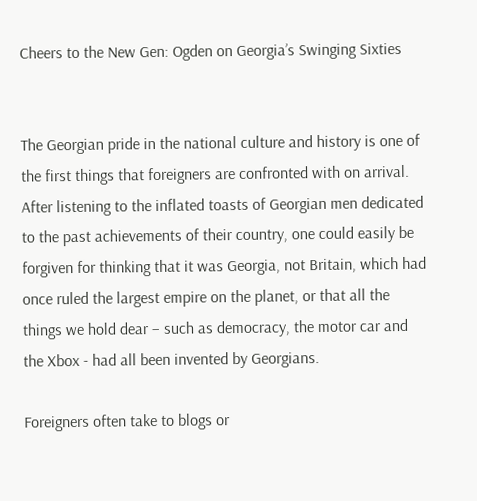Cheers to the New Gen: Ogden on Georgia’s Swinging Sixties


The Georgian pride in the national culture and history is one of the first things that foreigners are confronted with on arrival. After listening to the inflated toasts of Georgian men dedicated to the past achievements of their country, one could easily be forgiven for thinking that it was Georgia, not Britain, which had once ruled the largest empire on the planet, or that all the things we hold dear – such as democracy, the motor car and the Xbox - had all been invented by Georgians.

Foreigners often take to blogs or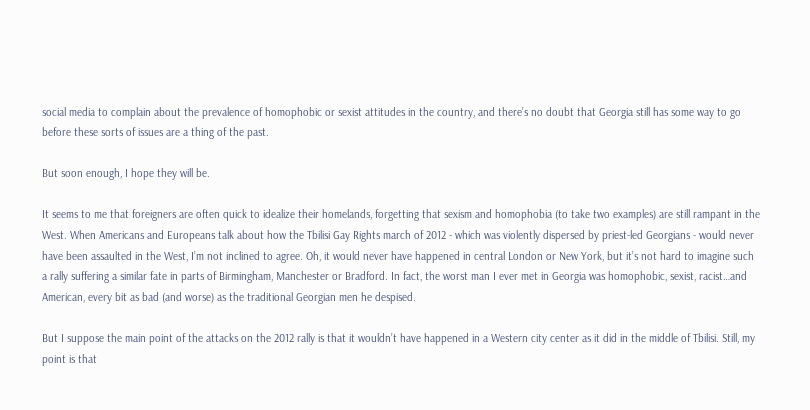social media to complain about the prevalence of homophobic or sexist attitudes in the country, and there’s no doubt that Georgia still has some way to go before these sorts of issues are a thing of the past.

But soon enough, I hope they will be.

It seems to me that foreigners are often quick to idealize their homelands, forgetting that sexism and homophobia (to take two examples) are still rampant in the West. When Americans and Europeans talk about how the Tbilisi Gay Rights march of 2012 - which was violently dispersed by priest-led Georgians - would never have been assaulted in the West, I’m not inclined to agree. Oh, it would never have happened in central London or New York, but it’s not hard to imagine such a rally suffering a similar fate in parts of Birmingham, Manchester or Bradford. In fact, the worst man I ever met in Georgia was homophobic, sexist, racist…and American, every bit as bad (and worse) as the traditional Georgian men he despised.

But I suppose the main point of the attacks on the 2012 rally is that it wouldn’t have happened in a Western city center as it did in the middle of Tbilisi. Still, my point is that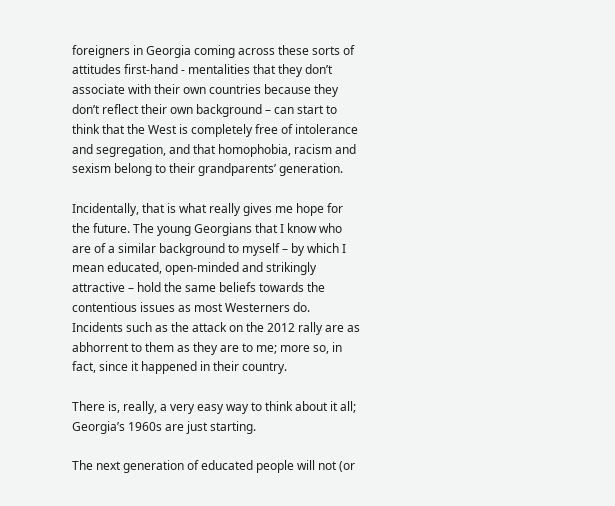foreigners in Georgia coming across these sorts of attitudes first-hand - mentalities that they don’t associate with their own countries because they don’t reflect their own background – can start to think that the West is completely free of intolerance and segregation, and that homophobia, racism and sexism belong to their grandparents’ generation.

Incidentally, that is what really gives me hope for the future. The young Georgians that I know who are of a similar background to myself – by which I mean educated, open-minded and strikingly attractive – hold the same beliefs towards the contentious issues as most Westerners do. Incidents such as the attack on the 2012 rally are as abhorrent to them as they are to me; more so, in fact, since it happened in their country.

There is, really, a very easy way to think about it all; Georgia’s 1960s are just starting.

The next generation of educated people will not (or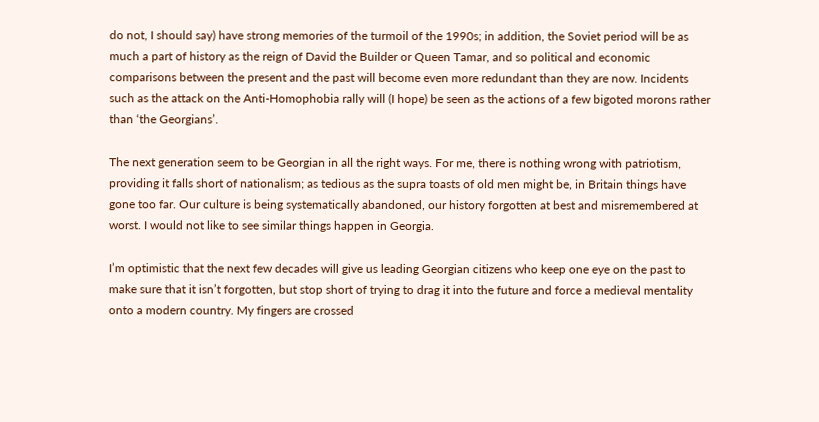do not, I should say) have strong memories of the turmoil of the 1990s; in addition, the Soviet period will be as much a part of history as the reign of David the Builder or Queen Tamar, and so political and economic comparisons between the present and the past will become even more redundant than they are now. Incidents such as the attack on the Anti-Homophobia rally will (I hope) be seen as the actions of a few bigoted morons rather than ‘the Georgians’.

The next generation seem to be Georgian in all the right ways. For me, there is nothing wrong with patriotism, providing it falls short of nationalism; as tedious as the supra toasts of old men might be, in Britain things have gone too far. Our culture is being systematically abandoned, our history forgotten at best and misremembered at worst. I would not like to see similar things happen in Georgia.

I’m optimistic that the next few decades will give us leading Georgian citizens who keep one eye on the past to make sure that it isn’t forgotten, but stop short of trying to drag it into the future and force a medieval mentality onto a modern country. My fingers are crossed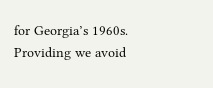for Georgia’s 1960s. Providing we avoid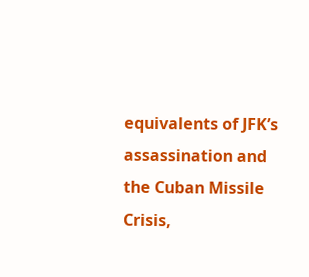equivalents of JFK’s assassination and the Cuban Missile Crisis,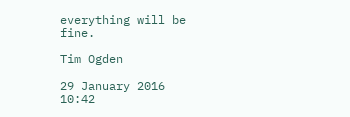everything will be fine.

Tim Ogden

29 January 2016 10:42